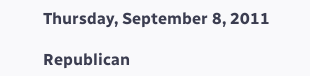Thursday, September 8, 2011

Republican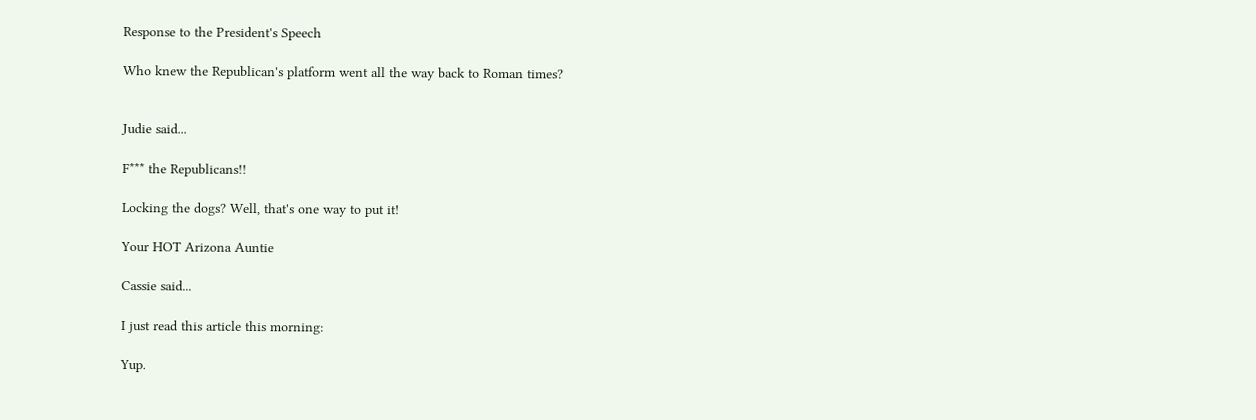Response to the President's Speech

Who knew the Republican's platform went all the way back to Roman times?


Judie said...

F*** the Republicans!!

Locking the dogs? Well, that's one way to put it!

Your HOT Arizona Auntie

Cassie said...

I just read this article this morning:

Yup.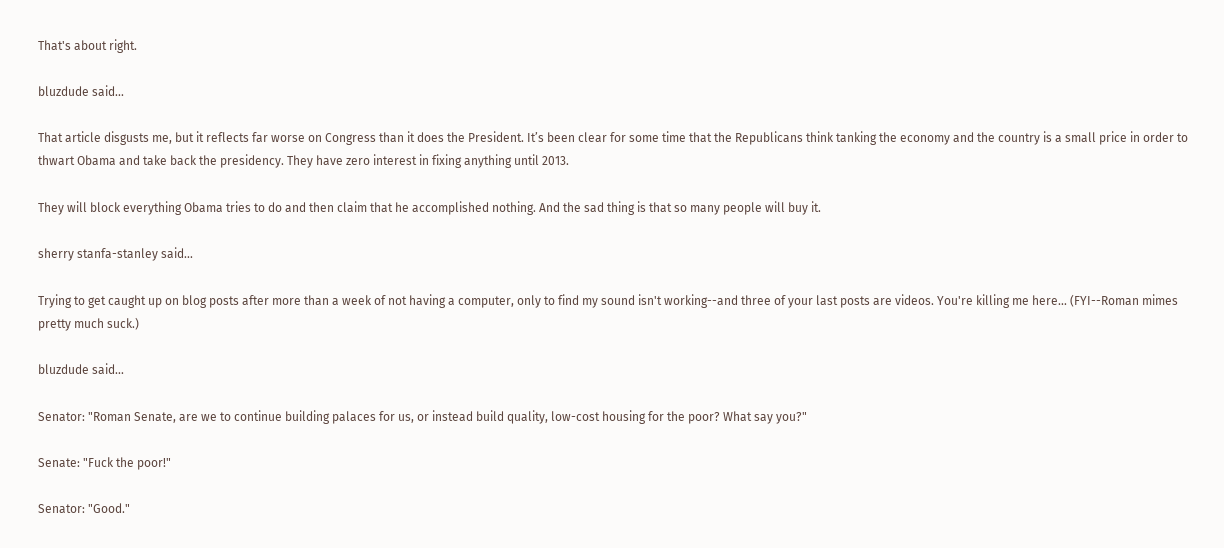That's about right.

bluzdude said...

That article disgusts me, but it reflects far worse on Congress than it does the President. It’s been clear for some time that the Republicans think tanking the economy and the country is a small price in order to thwart Obama and take back the presidency. They have zero interest in fixing anything until 2013.

They will block everything Obama tries to do and then claim that he accomplished nothing. And the sad thing is that so many people will buy it.

sherry stanfa-stanley said...

Trying to get caught up on blog posts after more than a week of not having a computer, only to find my sound isn't working--and three of your last posts are videos. You're killing me here... (FYI--Roman mimes pretty much suck.)

bluzdude said...

Senator: "Roman Senate, are we to continue building palaces for us, or instead build quality, low-cost housing for the poor? What say you?"

Senate: "Fuck the poor!"

Senator: "Good."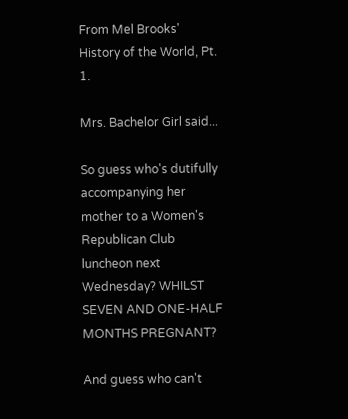From Mel Brooks' History of the World, Pt. 1.

Mrs. Bachelor Girl said...

So guess who's dutifully accompanying her mother to a Women's Republican Club luncheon next Wednesday? WHILST SEVEN AND ONE-HALF MONTHS PREGNANT?

And guess who can't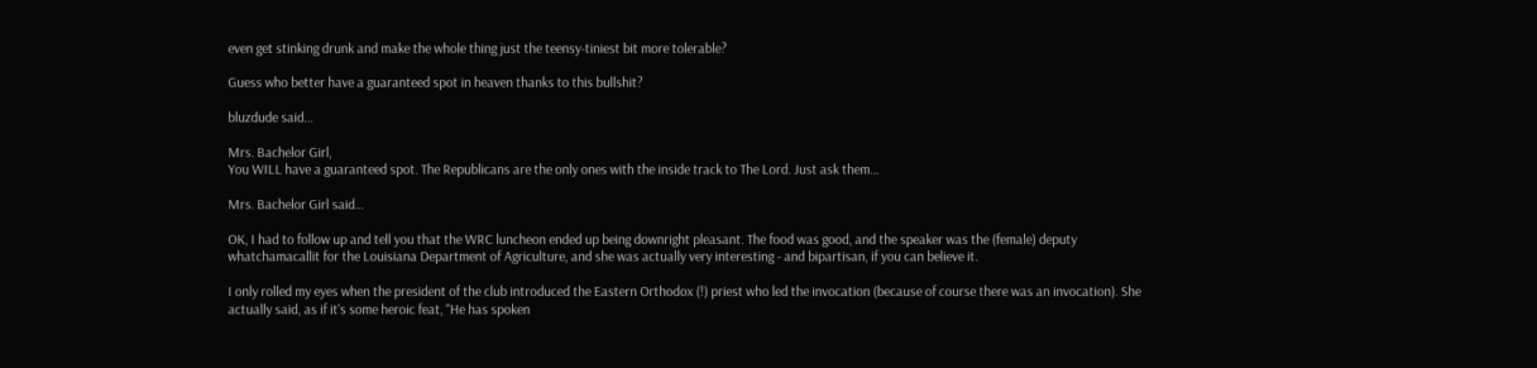even get stinking drunk and make the whole thing just the teensy-tiniest bit more tolerable?

Guess who better have a guaranteed spot in heaven thanks to this bullshit?

bluzdude said...

Mrs. Bachelor Girl,
You WILL have a guaranteed spot. The Republicans are the only ones with the inside track to The Lord. Just ask them…

Mrs. Bachelor Girl said...

OK, I had to follow up and tell you that the WRC luncheon ended up being downright pleasant. The food was good, and the speaker was the (female) deputy whatchamacallit for the Louisiana Department of Agriculture, and she was actually very interesting - and bipartisan, if you can believe it.

I only rolled my eyes when the president of the club introduced the Eastern Orthodox (!) priest who led the invocation (because of course there was an invocation). She actually said, as if it's some heroic feat, "He has spoken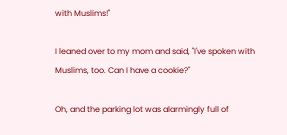with Muslims!"

I leaned over to my mom and said, "I've spoken with Muslims, too. Can I have a cookie?"

Oh, and the parking lot was alarmingly full of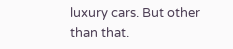luxury cars. But other than that.